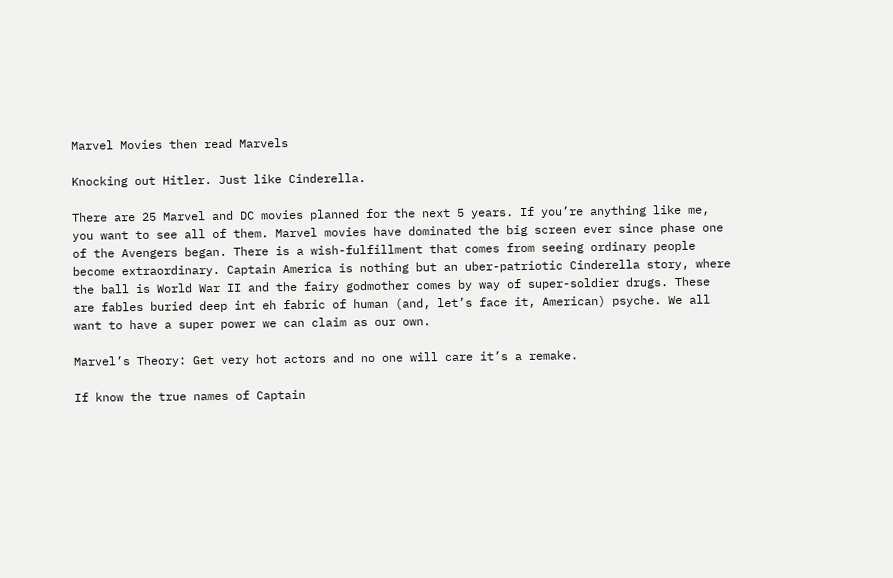Marvel Movies then read Marvels

Knocking out Hitler. Just like Cinderella.

There are 25 Marvel and DC movies planned for the next 5 years. If you’re anything like me, you want to see all of them. Marvel movies have dominated the big screen ever since phase one of the Avengers began. There is a wish-fulfillment that comes from seeing ordinary people become extraordinary. Captain America is nothing but an uber-patriotic Cinderella story, where the ball is World War II and the fairy godmother comes by way of super-soldier drugs. These are fables buried deep int eh fabric of human (and, let’s face it, American) psyche. We all want to have a super power we can claim as our own.

Marvel’s Theory: Get very hot actors and no one will care it’s a remake.

If know the true names of Captain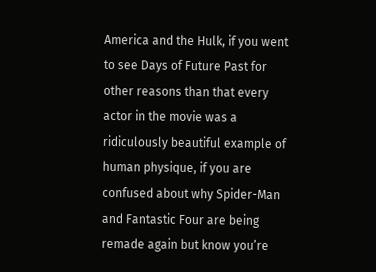America and the Hulk, if you went to see Days of Future Past for other reasons than that every actor in the movie was a ridiculously beautiful example of human physique, if you are confused about why Spider-Man and Fantastic Four are being remade again but know you’re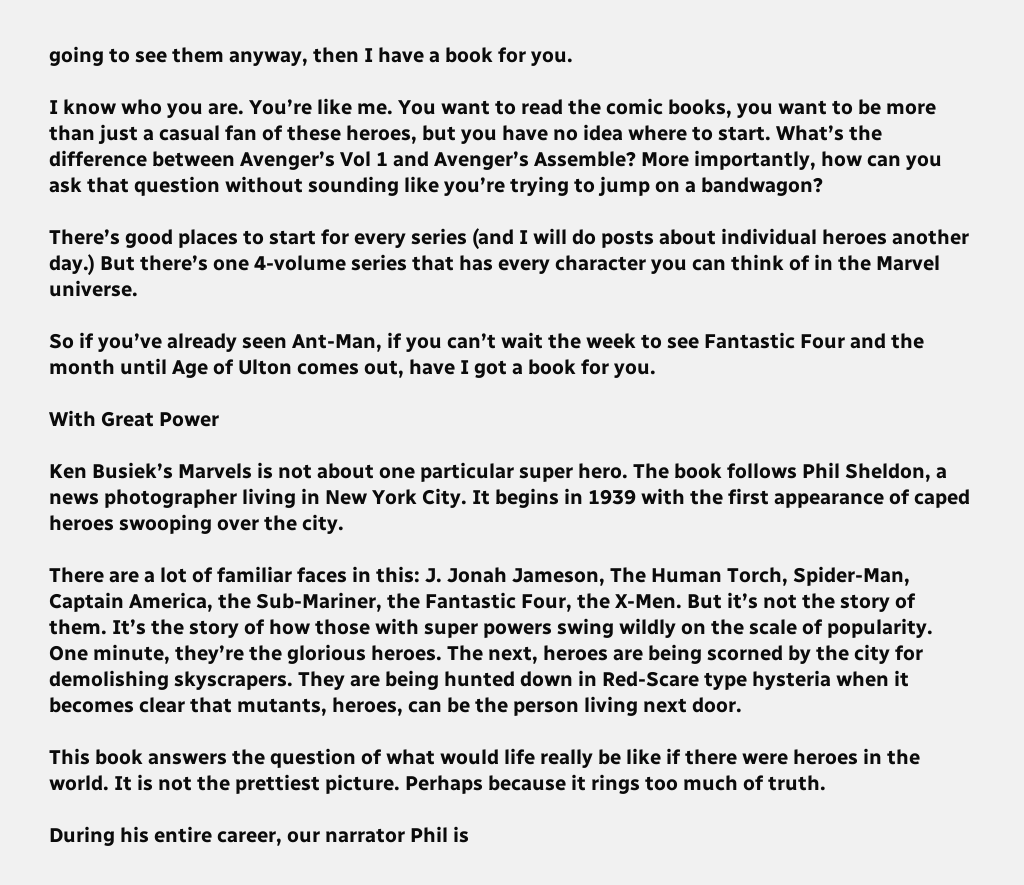going to see them anyway, then I have a book for you.

I know who you are. You’re like me. You want to read the comic books, you want to be more than just a casual fan of these heroes, but you have no idea where to start. What’s the difference between Avenger’s Vol 1 and Avenger’s Assemble? More importantly, how can you ask that question without sounding like you’re trying to jump on a bandwagon?

There’s good places to start for every series (and I will do posts about individual heroes another day.) But there’s one 4-volume series that has every character you can think of in the Marvel universe.

So if you’ve already seen Ant-Man, if you can’t wait the week to see Fantastic Four and the month until Age of Ulton comes out, have I got a book for you.

With Great Power

Ken Busiek’s Marvels is not about one particular super hero. The book follows Phil Sheldon, a news photographer living in New York City. It begins in 1939 with the first appearance of caped heroes swooping over the city.

There are a lot of familiar faces in this: J. Jonah Jameson, The Human Torch, Spider-Man, Captain America, the Sub-Mariner, the Fantastic Four, the X-Men. But it’s not the story of them. It’s the story of how those with super powers swing wildly on the scale of popularity. One minute, they’re the glorious heroes. The next, heroes are being scorned by the city for demolishing skyscrapers. They are being hunted down in Red-Scare type hysteria when it becomes clear that mutants, heroes, can be the person living next door.

This book answers the question of what would life really be like if there were heroes in the world. It is not the prettiest picture. Perhaps because it rings too much of truth.

During his entire career, our narrator Phil is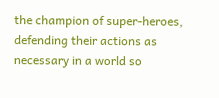the champion of super-heroes, defending their actions as necessary in a world so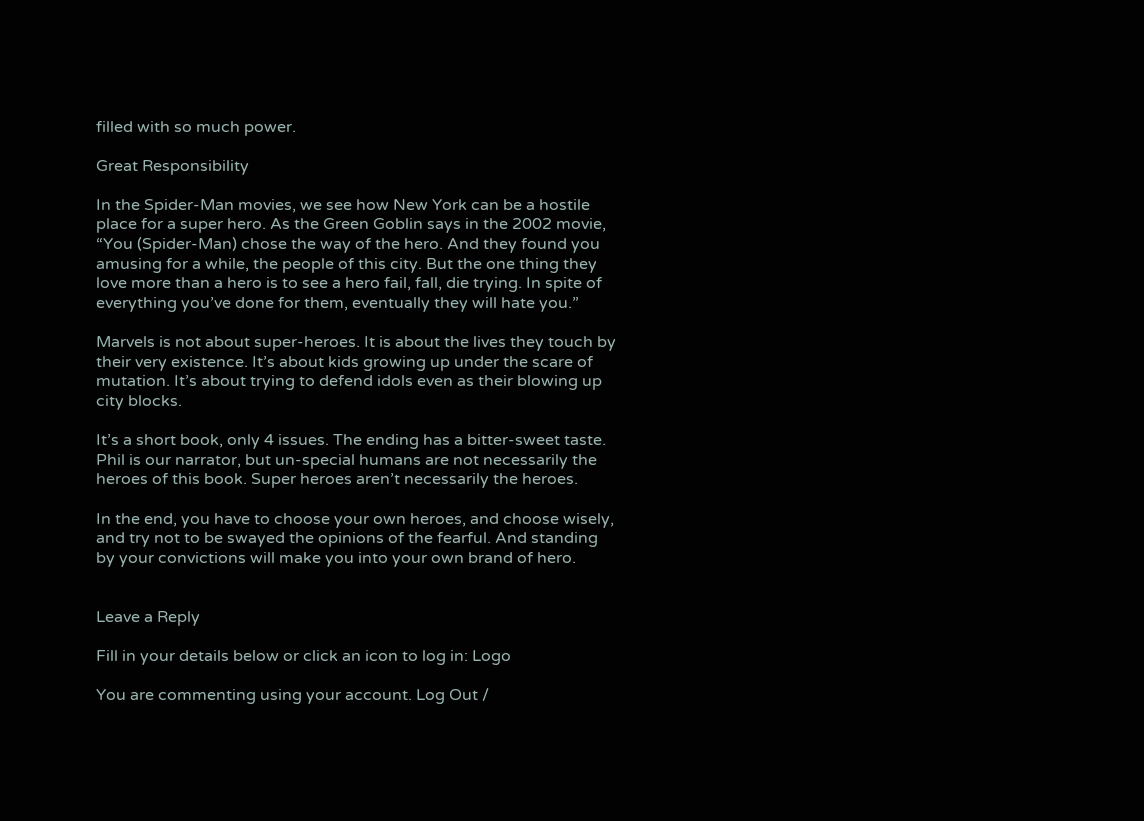filled with so much power.

Great Responsibility

In the Spider-Man movies, we see how New York can be a hostile place for a super hero. As the Green Goblin says in the 2002 movie, “You (Spider-Man) chose the way of the hero. And they found you amusing for a while, the people of this city. But the one thing they love more than a hero is to see a hero fail, fall, die trying. In spite of everything you’ve done for them, eventually they will hate you.”

Marvels is not about super-heroes. It is about the lives they touch by their very existence. It’s about kids growing up under the scare of mutation. It’s about trying to defend idols even as their blowing up city blocks.

It’s a short book, only 4 issues. The ending has a bitter-sweet taste. Phil is our narrator, but un-special humans are not necessarily the heroes of this book. Super heroes aren’t necessarily the heroes.

In the end, you have to choose your own heroes, and choose wisely, and try not to be swayed the opinions of the fearful. And standing by your convictions will make you into your own brand of hero.


Leave a Reply

Fill in your details below or click an icon to log in: Logo

You are commenting using your account. Log Out /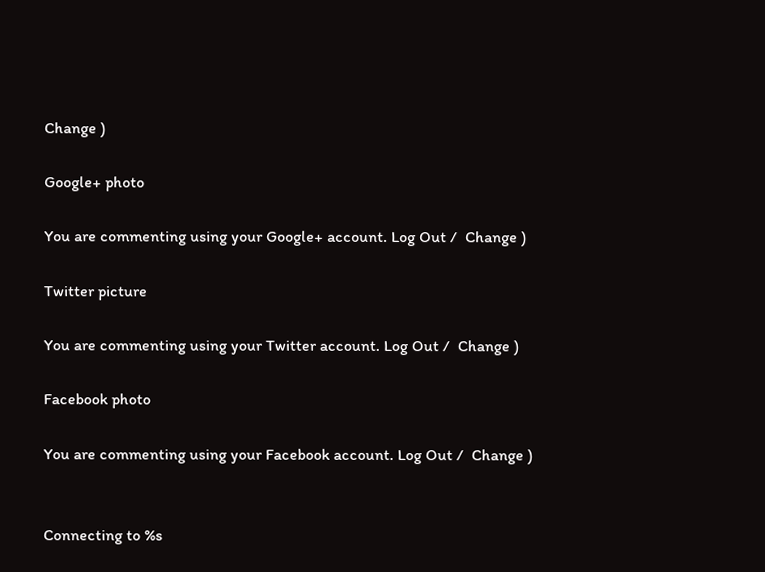Change )

Google+ photo

You are commenting using your Google+ account. Log Out /  Change )

Twitter picture

You are commenting using your Twitter account. Log Out /  Change )

Facebook photo

You are commenting using your Facebook account. Log Out /  Change )


Connecting to %s